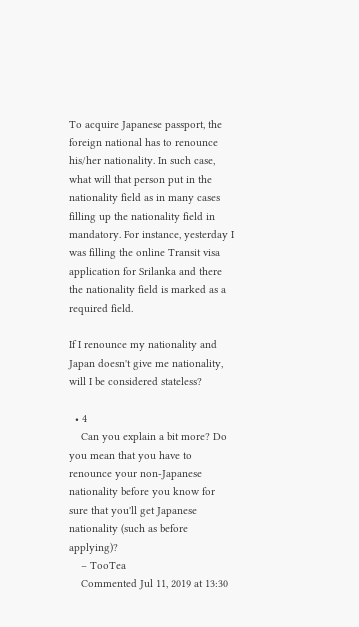To acquire Japanese passport, the foreign national has to renounce his/her nationality. In such case, what will that person put in the nationality field as in many cases filling up the nationality field in mandatory. For instance, yesterday I was filling the online Transit visa application for Srilanka and there the nationality field is marked as a required field.

If I renounce my nationality and Japan doesn't give me nationality, will I be considered stateless?

  • 4
    Can you explain a bit more? Do you mean that you have to renounce your non-Japanese nationality before you know for sure that you'll get Japanese nationality (such as before applying)?
    – TooTea
    Commented Jul 11, 2019 at 13:30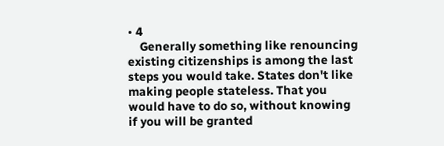• 4
    Generally something like renouncing existing citizenships is among the last steps you would take. States don't like making people stateless. That you would have to do so, without knowing if you will be granted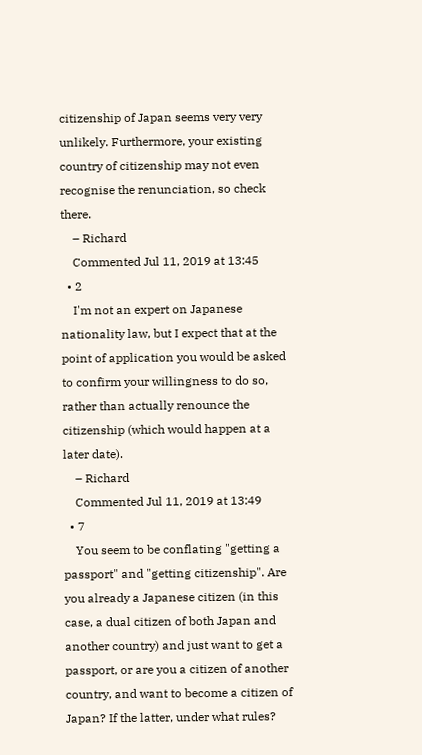citizenship of Japan seems very very unlikely. Furthermore, your existing country of citizenship may not even recognise the renunciation, so check there.
    – Richard
    Commented Jul 11, 2019 at 13:45
  • 2
    I'm not an expert on Japanese nationality law, but I expect that at the point of application you would be asked to confirm your willingness to do so, rather than actually renounce the citizenship (which would happen at a later date).
    – Richard
    Commented Jul 11, 2019 at 13:49
  • 7
    You seem to be conflating "getting a passport" and "getting citizenship". Are you already a Japanese citizen (in this case, a dual citizen of both Japan and another country) and just want to get a passport, or are you a citizen of another country, and want to become a citizen of Japan? If the latter, under what rules?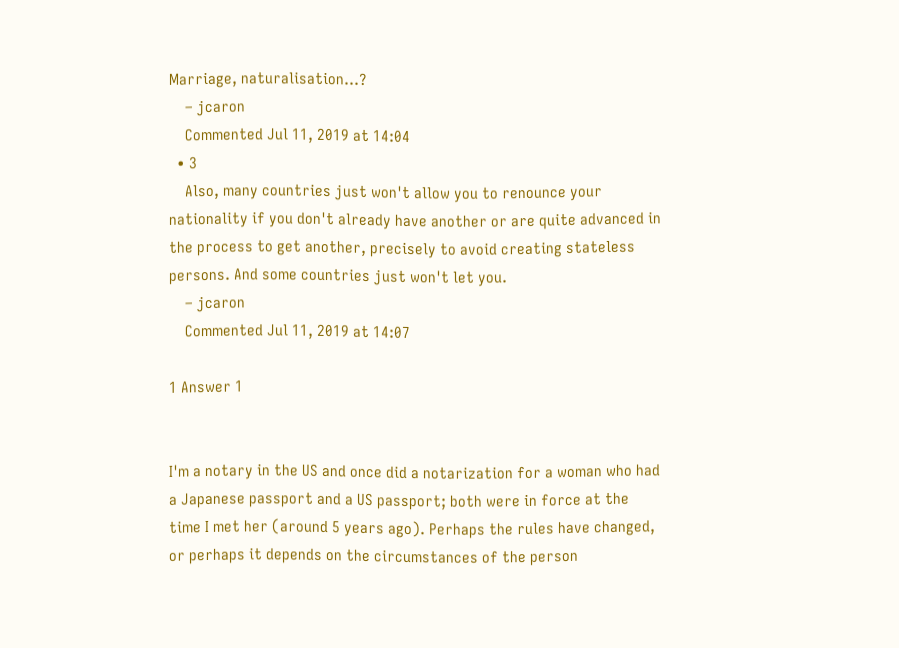Marriage, naturalisation...?
    – jcaron
    Commented Jul 11, 2019 at 14:04
  • 3
    Also, many countries just won't allow you to renounce your nationality if you don't already have another or are quite advanced in the process to get another, precisely to avoid creating stateless persons. And some countries just won't let you.
    – jcaron
    Commented Jul 11, 2019 at 14:07

1 Answer 1


I'm a notary in the US and once did a notarization for a woman who had a Japanese passport and a US passport; both were in force at the time I met her (around 5 years ago). Perhaps the rules have changed, or perhaps it depends on the circumstances of the person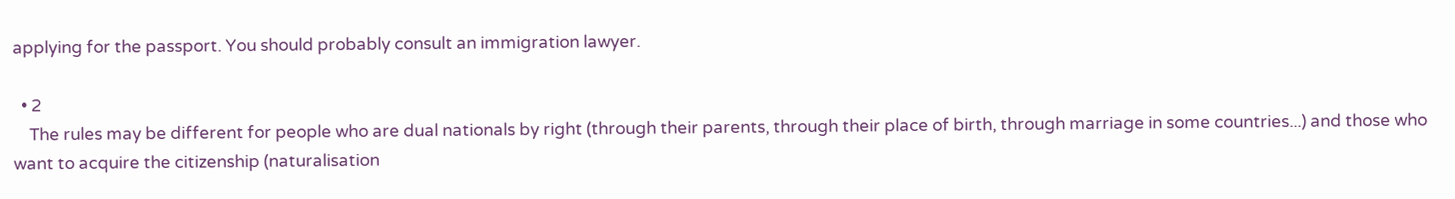applying for the passport. You should probably consult an immigration lawyer.

  • 2
    The rules may be different for people who are dual nationals by right (through their parents, through their place of birth, through marriage in some countries...) and those who want to acquire the citizenship (naturalisation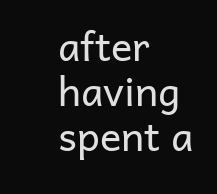after having spent a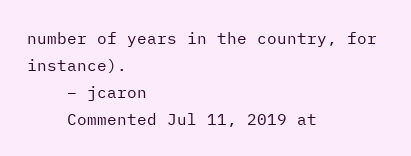number of years in the country, for instance).
    – jcaron
    Commented Jul 11, 2019 at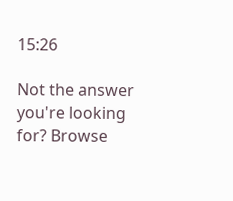15:26

Not the answer you're looking for? Browse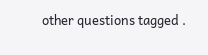other questions tagged .